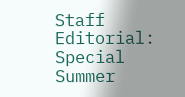Staff Editorial: Special Summer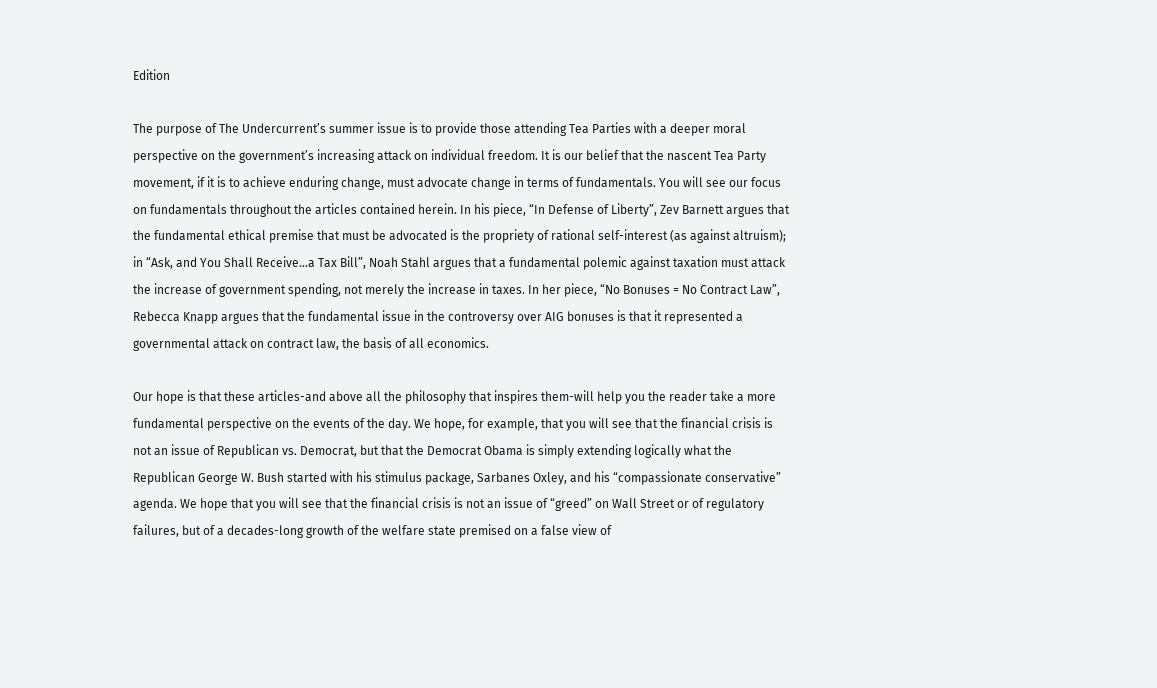Edition

The purpose of The Undercurrent’s summer issue is to provide those attending Tea Parties with a deeper moral perspective on the government’s increasing attack on individual freedom. It is our belief that the nascent Tea Party movement, if it is to achieve enduring change, must advocate change in terms of fundamentals. You will see our focus on fundamentals throughout the articles contained herein. In his piece, “In Defense of Liberty”, Zev Barnett argues that the fundamental ethical premise that must be advocated is the propriety of rational self-interest (as against altruism); in “Ask, and You Shall Receive…a Tax Bill”, Noah Stahl argues that a fundamental polemic against taxation must attack the increase of government spending, not merely the increase in taxes. In her piece, “No Bonuses = No Contract Law”, Rebecca Knapp argues that the fundamental issue in the controversy over AIG bonuses is that it represented a governmental attack on contract law, the basis of all economics.

Our hope is that these articles-and above all the philosophy that inspires them-will help you the reader take a more fundamental perspective on the events of the day. We hope, for example, that you will see that the financial crisis is not an issue of Republican vs. Democrat, but that the Democrat Obama is simply extending logically what the Republican George W. Bush started with his stimulus package, Sarbanes Oxley, and his “compassionate conservative” agenda. We hope that you will see that the financial crisis is not an issue of “greed” on Wall Street or of regulatory failures, but of a decades-long growth of the welfare state premised on a false view of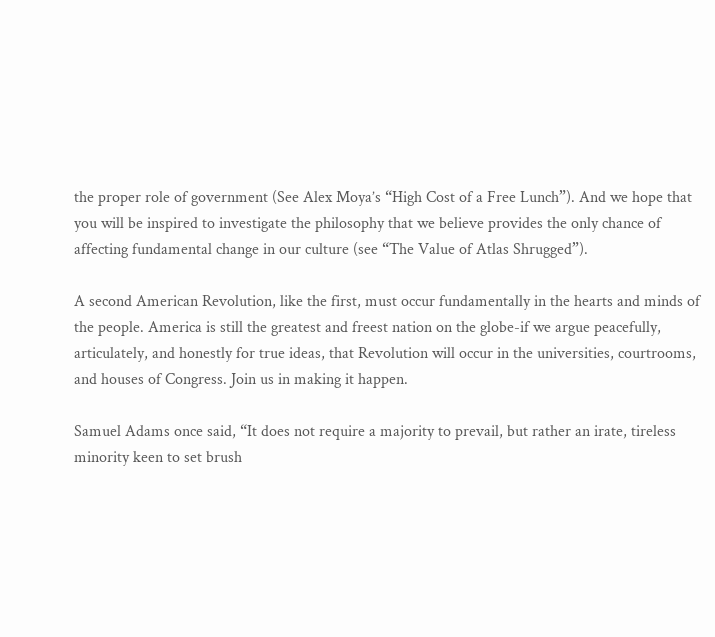the proper role of government (See Alex Moya’s “High Cost of a Free Lunch”). And we hope that you will be inspired to investigate the philosophy that we believe provides the only chance of affecting fundamental change in our culture (see “The Value of Atlas Shrugged”).

A second American Revolution, like the first, must occur fundamentally in the hearts and minds of the people. America is still the greatest and freest nation on the globe-if we argue peacefully, articulately, and honestly for true ideas, that Revolution will occur in the universities, courtrooms, and houses of Congress. Join us in making it happen.

Samuel Adams once said, “It does not require a majority to prevail, but rather an irate, tireless minority keen to set brush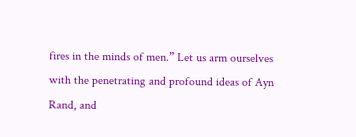fires in the minds of men.” Let us arm ourselves with the penetrating and profound ideas of Ayn Rand, and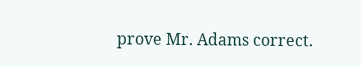prove Mr. Adams correct.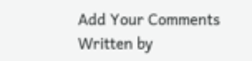Add Your Comments
Written by